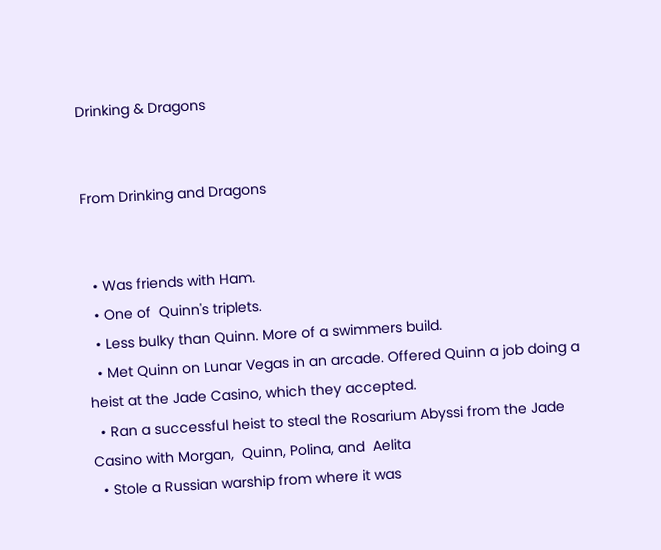Drinking & Dragons


From Drinking and Dragons


  • Was friends with Ham.
  • One of  Quinn's triplets.
  • Less bulky than Quinn. More of a swimmers build.
  • Met Quinn on Lunar Vegas in an arcade. Offered Quinn a job doing a heist at the Jade Casino, which they accepted.
  • Ran a successful heist to steal the Rosarium Abyssi from the Jade Casino with Morgan,  Quinn, Polina, and  Aelita
  • Stole a Russian warship from where it was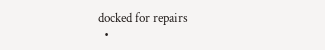docked for repairs
  •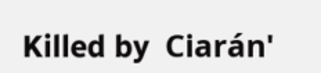Killed by  Ciarán'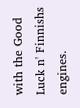with the Good Luck n' Finnishs engines.